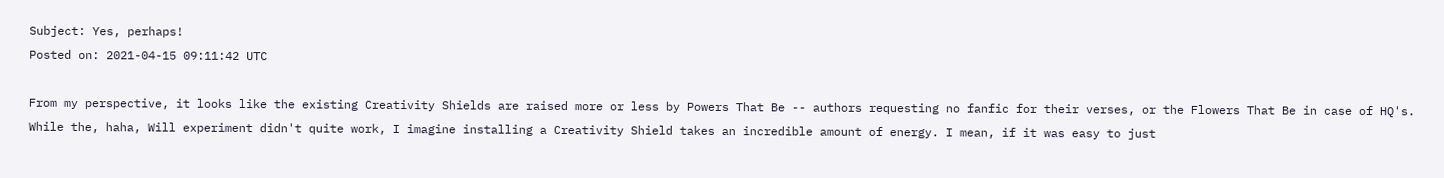Subject: Yes, perhaps!
Posted on: 2021-04-15 09:11:42 UTC

From my perspective, it looks like the existing Creativity Shields are raised more or less by Powers That Be -- authors requesting no fanfic for their verses, or the Flowers That Be in case of HQ's. While the, haha, Will experiment didn't quite work, I imagine installing a Creativity Shield takes an incredible amount of energy. I mean, if it was easy to just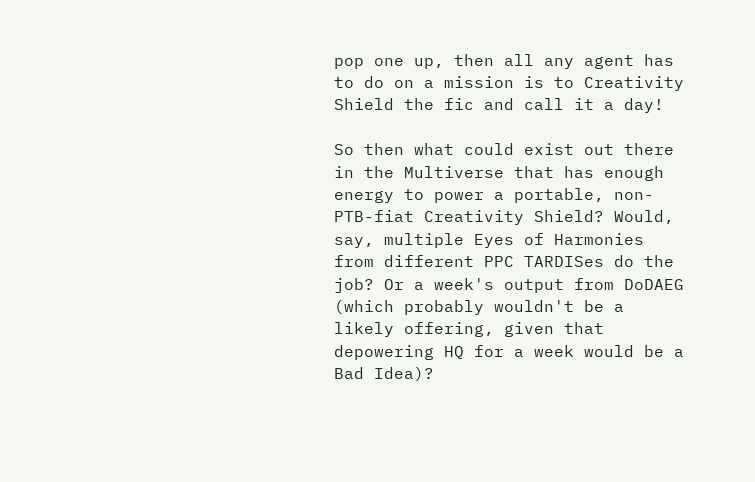pop one up, then all any agent has to do on a mission is to Creativity Shield the fic and call it a day!

So then what could exist out there in the Multiverse that has enough energy to power a portable, non-PTB-fiat Creativity Shield? Would, say, multiple Eyes of Harmonies from different PPC TARDISes do the job? Or a week's output from DoDAEG (which probably wouldn't be a likely offering, given that depowering HQ for a week would be a Bad Idea)?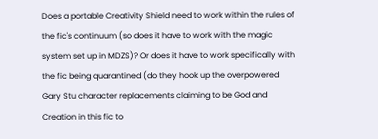Does a portable Creativity Shield need to work within the rules of the fic's continuum (so does it have to work with the magic system set up in MDZS)? Or does it have to work specifically with the fic being quarantined (do they hook up the overpowered Gary Stu character replacements claiming to be God and Creation in this fic to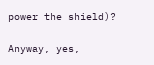power the shield)?

Anyway, yes,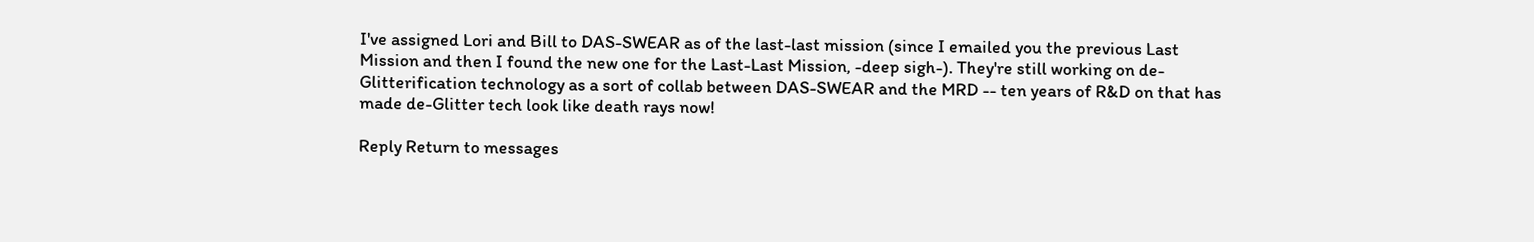I've assigned Lori and Bill to DAS-SWEAR as of the last-last mission (since I emailed you the previous Last Mission and then I found the new one for the Last-Last Mission, -deep sigh-). They're still working on de-Glitterification technology as a sort of collab between DAS-SWEAR and the MRD -- ten years of R&D on that has made de-Glitter tech look like death rays now!

Reply Return to messages